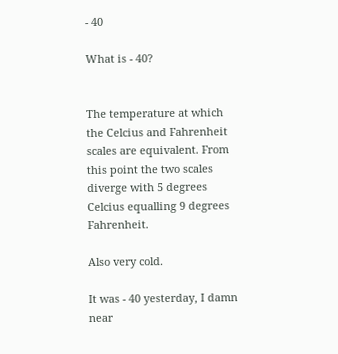- 40

What is - 40?


The temperature at which the Celcius and Fahrenheit scales are equivalent. From this point the two scales diverge with 5 degrees Celcius equalling 9 degrees Fahrenheit.

Also very cold.

It was - 40 yesterday, I damn near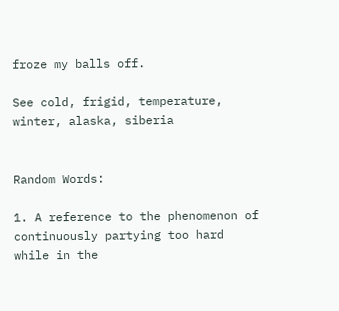froze my balls off.

See cold, frigid, temperature, winter, alaska, siberia


Random Words:

1. A reference to the phenomenon of continuously partying too hard while in the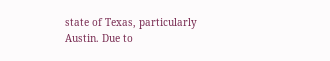state of Texas, particularly Austin. Due to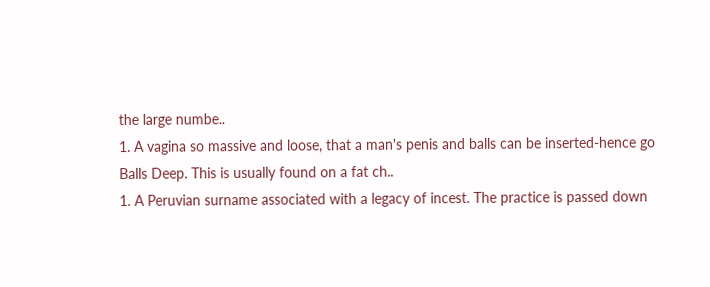the large numbe..
1. A vagina so massive and loose, that a man's penis and balls can be inserted-hence go Balls Deep. This is usually found on a fat ch..
1. A Peruvian surname associated with a legacy of incest. The practice is passed down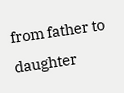from father to daughter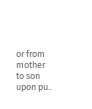or from mother to son upon pu..